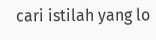cari istilah yang lo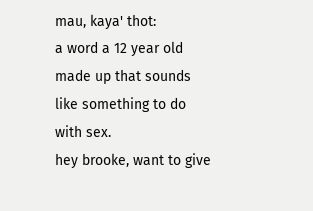mau, kaya' thot:
a word a 12 year old made up that sounds like something to do with sex.
hey brooke, want to give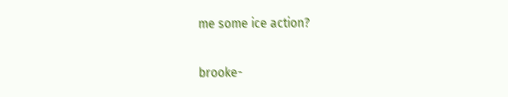me some ice action?

brooke-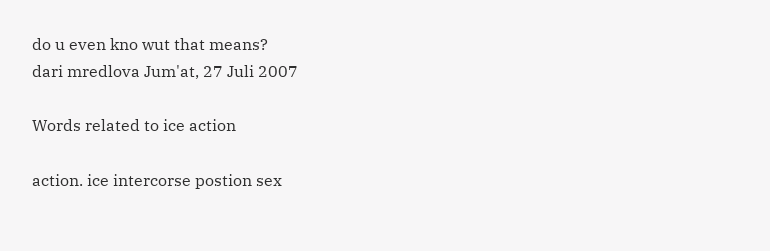do u even kno wut that means?
dari mredlova Jum'at, 27 Juli 2007

Words related to ice action

action. ice intercorse postion sex